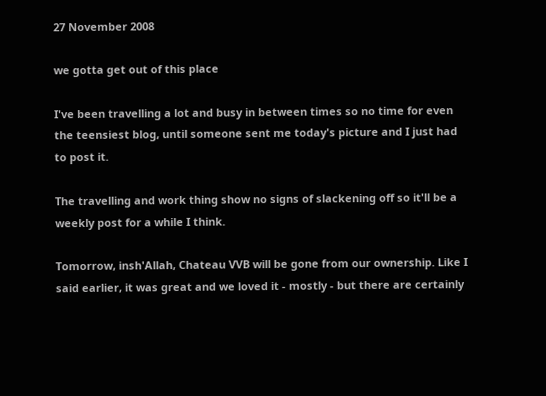27 November 2008

we gotta get out of this place

I've been travelling a lot and busy in between times so no time for even the teensiest blog, until someone sent me today's picture and I just had to post it.

The travelling and work thing show no signs of slackening off so it'll be a weekly post for a while I think.

Tomorrow, insh'Allah, Chateau VVB will be gone from our ownership. Like I said earlier, it was great and we loved it - mostly - but there are certainly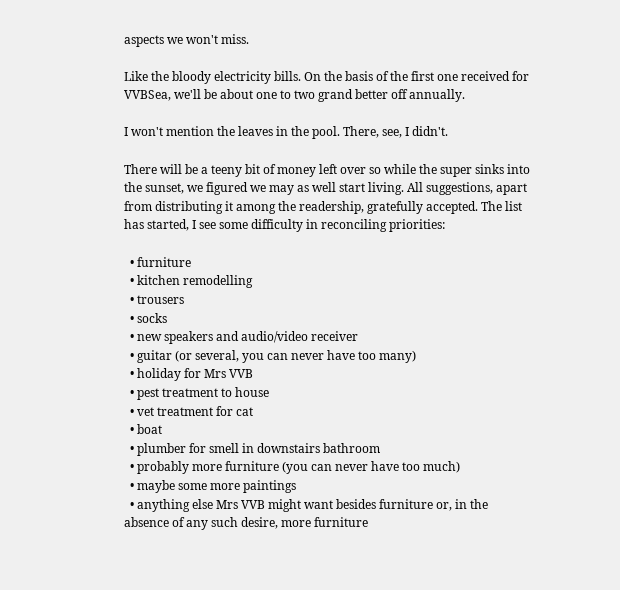aspects we won't miss.

Like the bloody electricity bills. On the basis of the first one received for VVBSea, we'll be about one to two grand better off annually.

I won't mention the leaves in the pool. There, see, I didn't.

There will be a teeny bit of money left over so while the super sinks into the sunset, we figured we may as well start living. All suggestions, apart from distributing it among the readership, gratefully accepted. The list has started, I see some difficulty in reconciling priorities:

  • furniture
  • kitchen remodelling
  • trousers
  • socks
  • new speakers and audio/video receiver
  • guitar (or several, you can never have too many)
  • holiday for Mrs VVB
  • pest treatment to house
  • vet treatment for cat
  • boat
  • plumber for smell in downstairs bathroom
  • probably more furniture (you can never have too much)
  • maybe some more paintings
  • anything else Mrs VVB might want besides furniture or, in the absence of any such desire, more furniture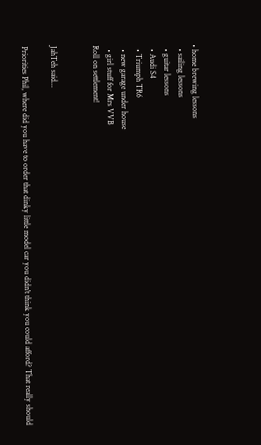• home brewing lessons
  • sailing lessons
  • guitar lessons
  • Audi S4
  • Triumph TR6
  • new garage under house
  • girl stuff for Mrs VVB
Roll on settlement!


JahTeh said...

Priorities Phil, where did you have to order that dinky little model car you didn't think you could afford? That really should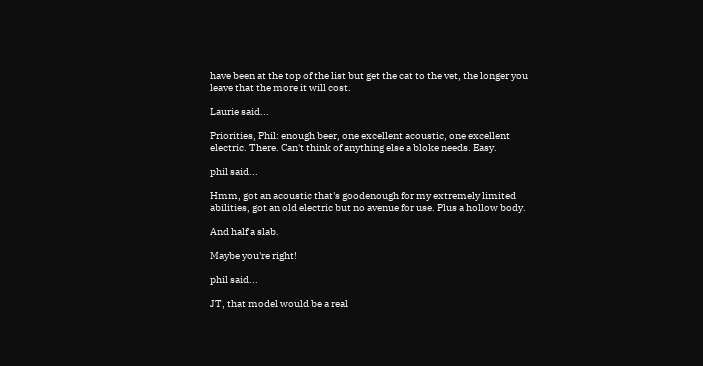have been at the top of the list but get the cat to the vet, the longer you leave that the more it will cost.

Laurie said...

Priorities, Phil: enough beer, one excellent acoustic, one excellent electric. There. Can't think of anything else a bloke needs. Easy.

phil said...

Hmm, got an acoustic that's goodenough for my extremely limited abilities, got an old electric but no avenue for use. Plus a hollow body.

And half a slab.

Maybe you're right!

phil said...

JT, that model would be a real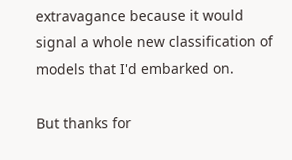extravagance because it would signal a whole new classification of models that I'd embarked on.

But thanks for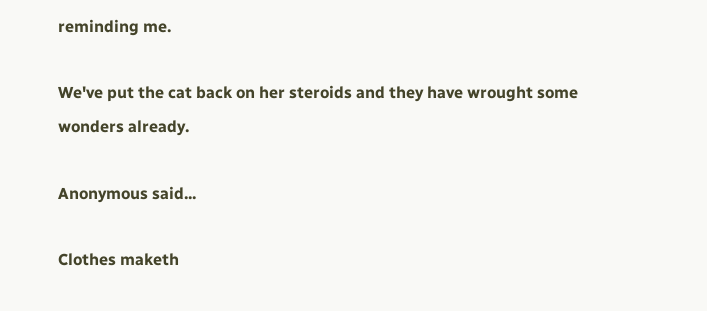reminding me.

We've put the cat back on her steroids and they have wrought some wonders already.

Anonymous said...

Clothes maketh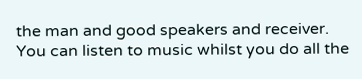the man and good speakers and receiver. You can listen to music whilst you do all the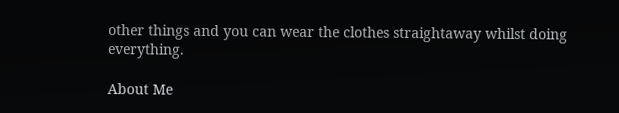other things and you can wear the clothes straightaway whilst doing everything.

About Me